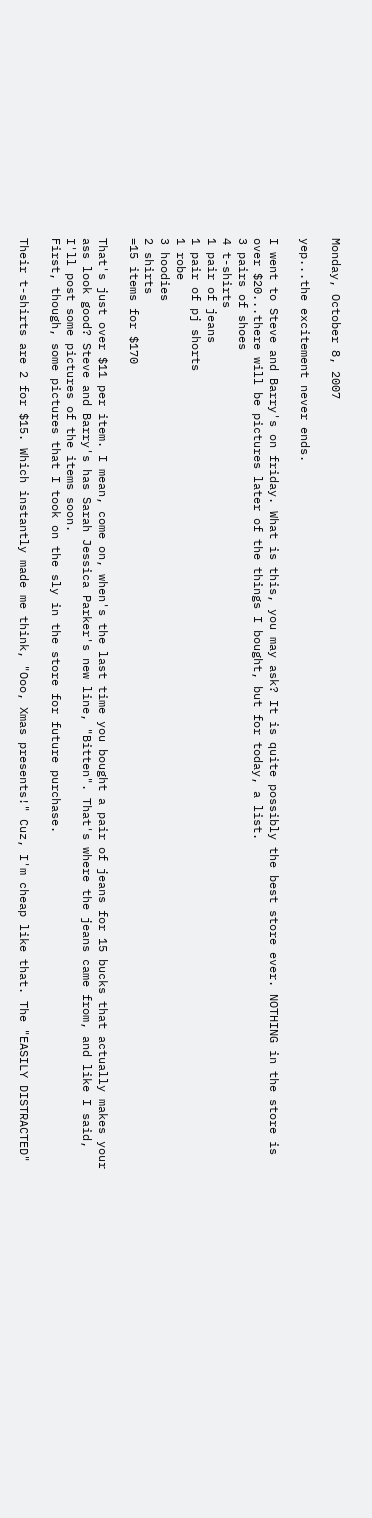Monday, October 8, 2007

yep...the excitement never ends.

I went to Steve and Barry's on friday. What is this, you may ask? It is quite possibly the best store ever. NOTHING in the store is over $20...there will be pictures later of the things I bought, but for today, a list.
3 pairs of shoes
4 t-shirts
1 pair of jeans
1 pair of pj shorts
1 robe
3 hoodies
2 shirts
=15 items for $170

That's just over $11 per item. I mean, come on, when's the last time you bought a pair of jeans for 15 bucks that actually makes your ass look good? Steve and Barry's has Sarah Jessica Parker's new line, "Bitten". That's where the jeans came from, and like I said, I'll post some pictures of the items soon.
First, though, some pictures that I took on the sly in the store for future purchase.

Their t-shirts are 2 for $15. Which instantly made me think, "Ooo, Xmas presents!" Cuz, I'm cheap like that. The "EASILY DISTRACTED"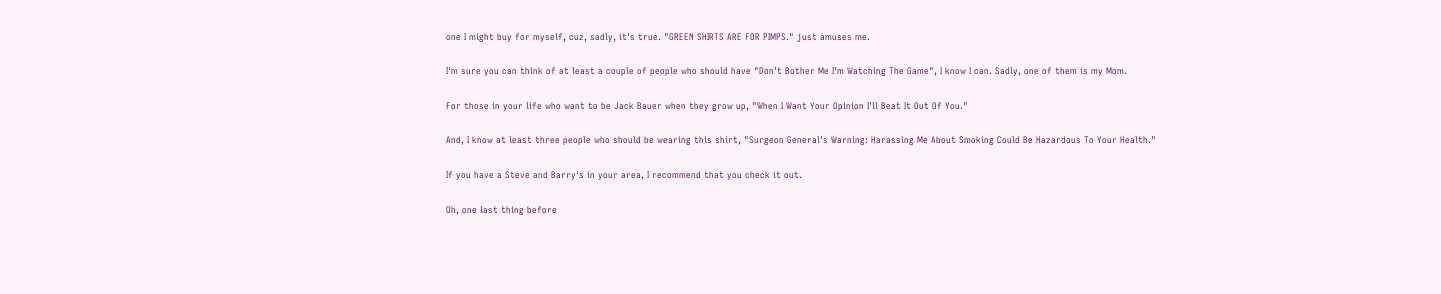one I might buy for myself, cuz, sadly, it's true. "GREEN SHIRTS ARE FOR PIMPS." just amuses me.

I'm sure you can think of at least a couple of people who should have "Don't Bother Me I'm Watching The Game", I know I can. Sadly, one of them is my Mom.

For those in your life who want to be Jack Bauer when they grow up, "When I Want Your Opinion I'll Beat It Out Of You."

And, I know at least three people who should be wearing this shirt, "Surgeon General's Warning: Harassing Me About Smoking Could Be Hazardous To Your Health."

If you have a Steve and Barry's in your area, I recommend that you check it out.

Oh, one last thing before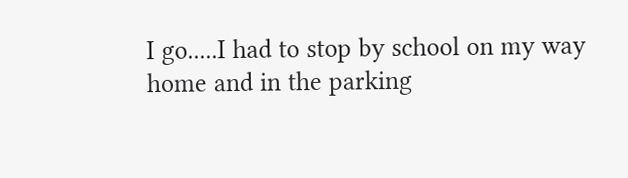I go.....I had to stop by school on my way home and in the parking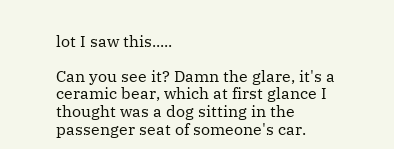lot I saw this.....

Can you see it? Damn the glare, it's a ceramic bear, which at first glance I thought was a dog sitting in the passenger seat of someone's car.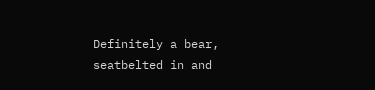Definitely a bear, seatbelted in and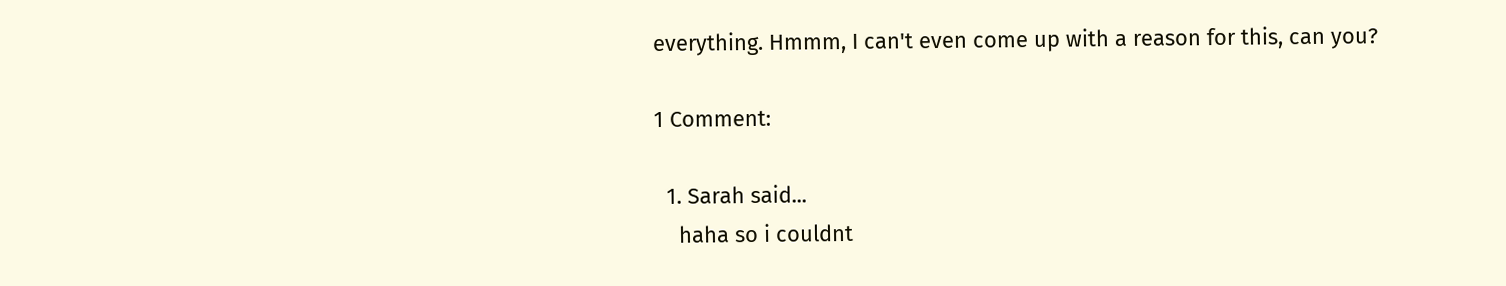everything. Hmmm, I can't even come up with a reason for this, can you?

1 Comment:

  1. Sarah said...
    haha so i couldnt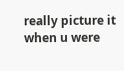really picture it when u were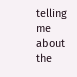telling me about the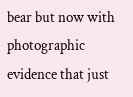bear but now with photographic evidence that just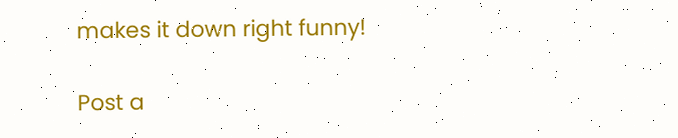makes it down right funny!

Post a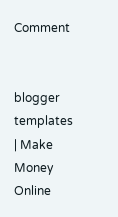Comment


blogger templates | Make Money Online